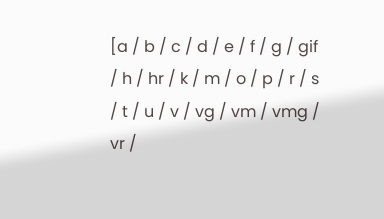[a / b / c / d / e / f / g / gif / h / hr / k / m / o / p / r / s / t / u / v / vg / vm / vmg / vr /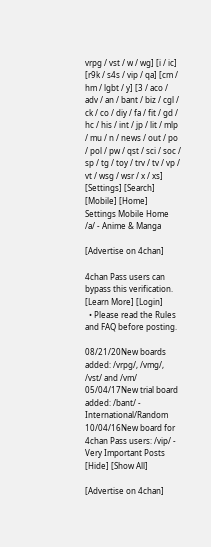vrpg / vst / w / wg] [i / ic] [r9k / s4s / vip / qa] [cm / hm / lgbt / y] [3 / aco / adv / an / bant / biz / cgl / ck / co / diy / fa / fit / gd / hc / his / int / jp / lit / mlp / mu / n / news / out / po / pol / pw / qst / sci / soc / sp / tg / toy / trv / tv / vp / vt / wsg / wsr / x / xs] [Settings] [Search] [Mobile] [Home]
Settings Mobile Home
/a/ - Anime & Manga

[Advertise on 4chan]

4chan Pass users can bypass this verification. [Learn More] [Login]
  • Please read the Rules and FAQ before posting.

08/21/20New boards added: /vrpg/, /vmg/, /vst/ and /vm/
05/04/17New trial board added: /bant/ - International/Random
10/04/16New board for 4chan Pass users: /vip/ - Very Important Posts
[Hide] [Show All]

[Advertise on 4chan]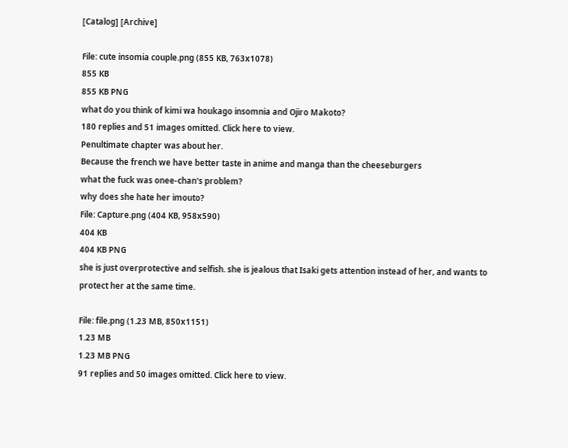[Catalog] [Archive]

File: cute insomia couple.png (855 KB, 763x1078)
855 KB
855 KB PNG
what do you think of kimi wa houkago insomnia and Ojiro Makoto?
180 replies and 51 images omitted. Click here to view.
Penultimate chapter was about her.
Because the french we have better taste in anime and manga than the cheeseburgers
what the fuck was onee-chan's problem?
why does she hate her imouto?
File: Capture.png (404 KB, 958x590)
404 KB
404 KB PNG
she is just overprotective and selfish. she is jealous that Isaki gets attention instead of her, and wants to protect her at the same time.

File: file.png (1.23 MB, 850x1151)
1.23 MB
1.23 MB PNG
91 replies and 50 images omitted. Click here to view.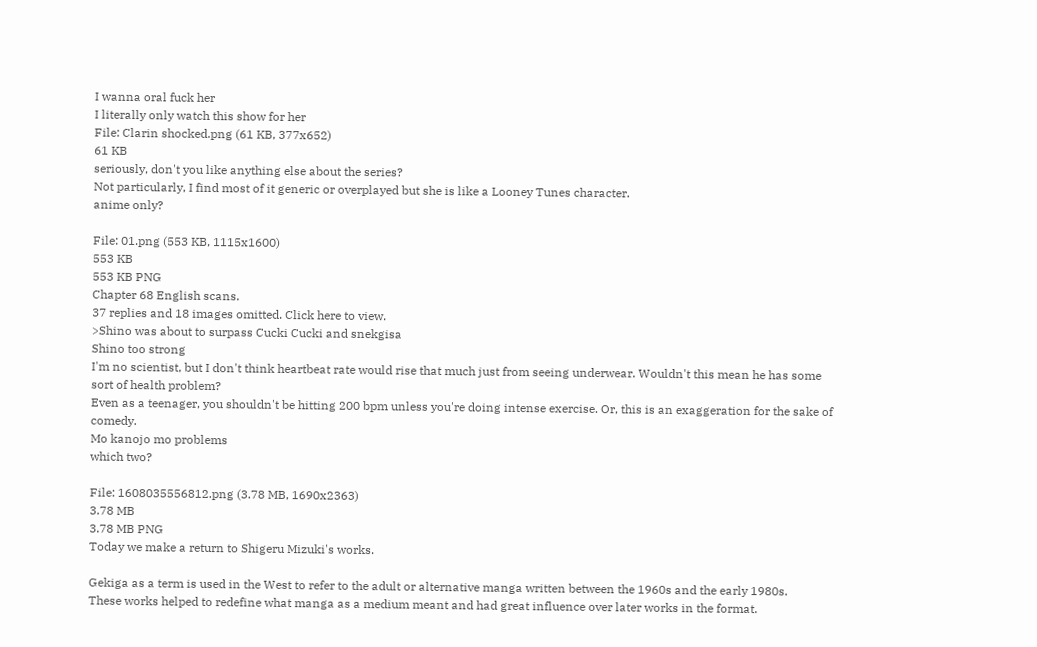I wanna oral fuck her
I literally only watch this show for her
File: Clarin shocked.png (61 KB, 377x652)
61 KB
seriously, don't you like anything else about the series?
Not particularly, I find most of it generic or overplayed but she is like a Looney Tunes character.
anime only?

File: 01.png (553 KB, 1115x1600)
553 KB
553 KB PNG
Chapter 68 English scans.
37 replies and 18 images omitted. Click here to view.
>Shino was about to surpass Cucki Cucki and snekgisa
Shino too strong
I'm no scientist, but I don't think heartbeat rate would rise that much just from seeing underwear. Wouldn't this mean he has some sort of health problem?
Even as a teenager, you shouldn't be hitting 200 bpm unless you're doing intense exercise. Or, this is an exaggeration for the sake of comedy.
Mo kanojo mo problems
which two?

File: 1608035556812.png (3.78 MB, 1690x2363)
3.78 MB
3.78 MB PNG
Today we make a return to Shigeru Mizuki's works.

Gekiga as a term is used in the West to refer to the adult or alternative manga written between the 1960s and the early 1980s.
These works helped to redefine what manga as a medium meant and had great influence over later works in the format.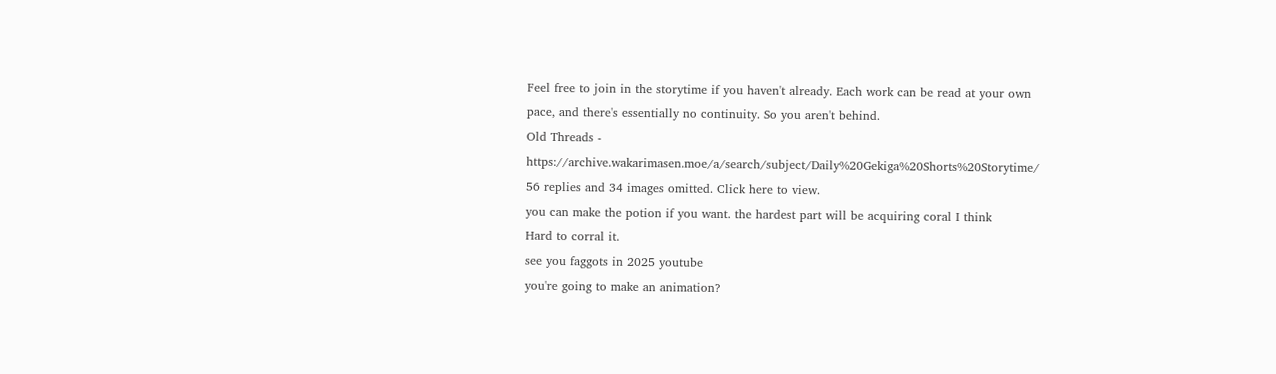Feel free to join in the storytime if you haven't already. Each work can be read at your own pace, and there's essentially no continuity. So you aren't behind.
Old Threads - https://archive.wakarimasen.moe/a/search/subject/Daily%20Gekiga%20Shorts%20Storytime/
56 replies and 34 images omitted. Click here to view.
you can make the potion if you want. the hardest part will be acquiring coral I think
Hard to corral it.
see you faggots in 2025 youtube
you're going to make an animation?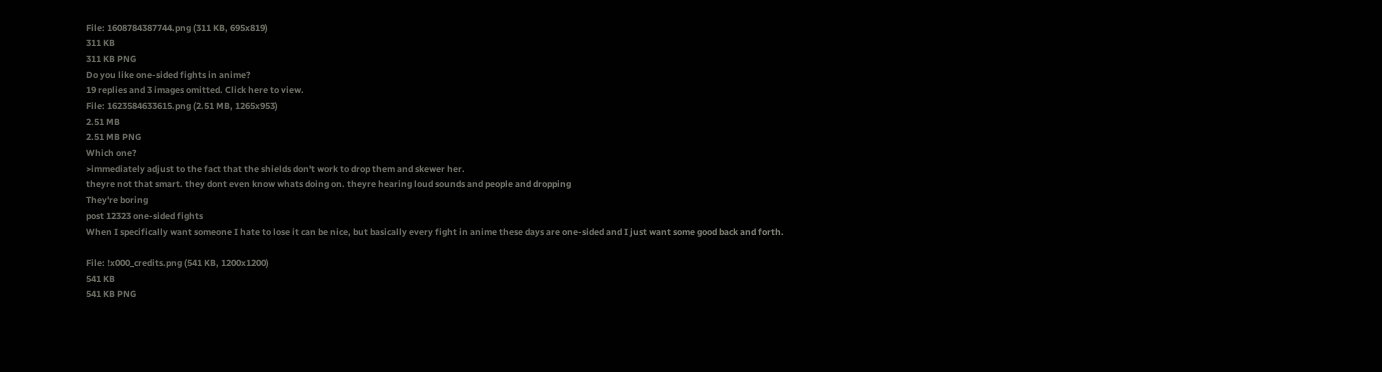File: 1608784387744.png (311 KB, 695x819)
311 KB
311 KB PNG
Do you like one-sided fights in anime?
19 replies and 3 images omitted. Click here to view.
File: 1623584633615.png (2.51 MB, 1265x953)
2.51 MB
2.51 MB PNG
Which one?
>immediately adjust to the fact that the shields don't work to drop them and skewer her.
theyre not that smart. they dont even know whats doing on. theyre hearing loud sounds and people and dropping
They're boring
post 12323 one-sided fights
When I specifically want someone I hate to lose it can be nice, but basically every fight in anime these days are one-sided and I just want some good back and forth.

File: !x000_credits.png (541 KB, 1200x1200)
541 KB
541 KB PNG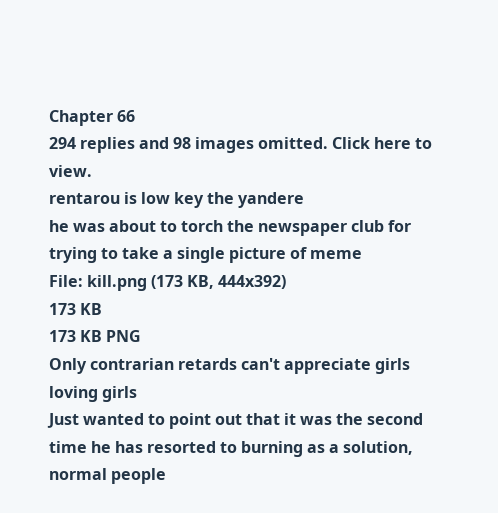Chapter 66
294 replies and 98 images omitted. Click here to view.
rentarou is low key the yandere
he was about to torch the newspaper club for trying to take a single picture of meme
File: kill.png (173 KB, 444x392)
173 KB
173 KB PNG
Only contrarian retards can't appreciate girls loving girls
Just wanted to point out that it was the second time he has resorted to burning as a solution, normal people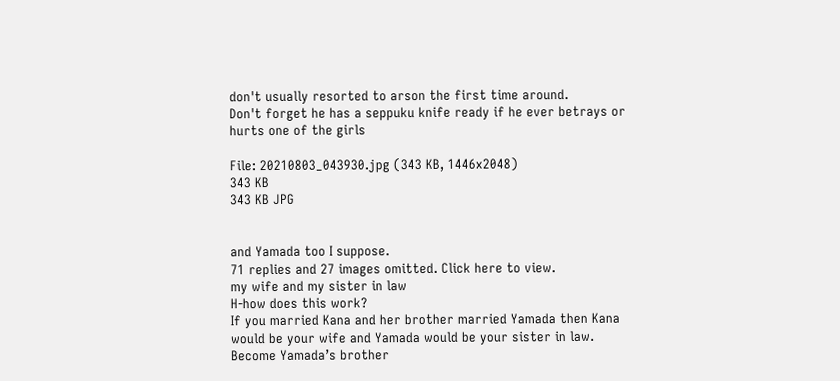don't usually resorted to arson the first time around.
Don't forget he has a seppuku knife ready if he ever betrays or hurts one of the girls

File: 20210803_043930.jpg (343 KB, 1446x2048)
343 KB
343 KB JPG


and Yamada too I suppose.
71 replies and 27 images omitted. Click here to view.
my wife and my sister in law
H-how does this work?
If you married Kana and her brother married Yamada then Kana would be your wife and Yamada would be your sister in law.
Become Yamada’s brother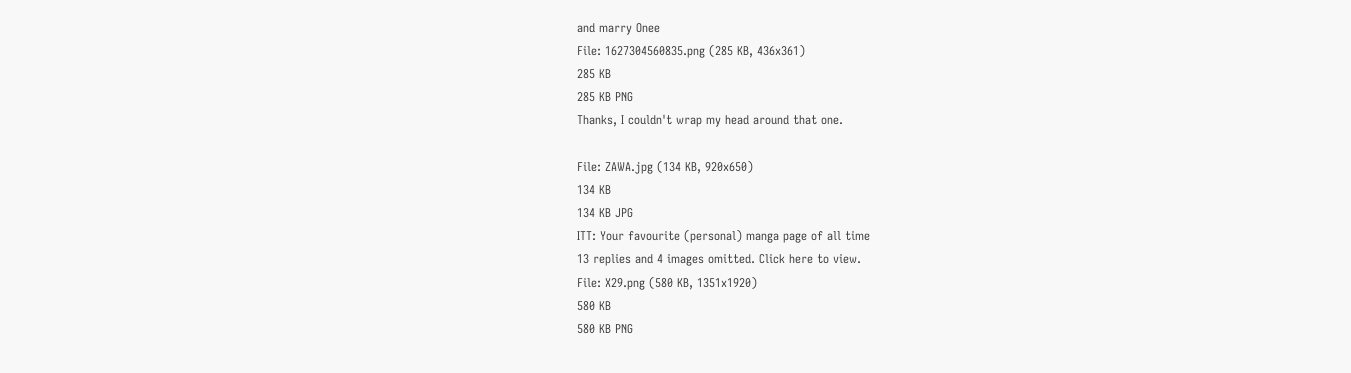and marry Onee
File: 1627304560835.png (285 KB, 436x361)
285 KB
285 KB PNG
Thanks, I couldn't wrap my head around that one.

File: ZAWA.jpg (134 KB, 920x650)
134 KB
134 KB JPG
ITT: Your favourite (personal) manga page of all time
13 replies and 4 images omitted. Click here to view.
File: X29.png (580 KB, 1351x1920)
580 KB
580 KB PNG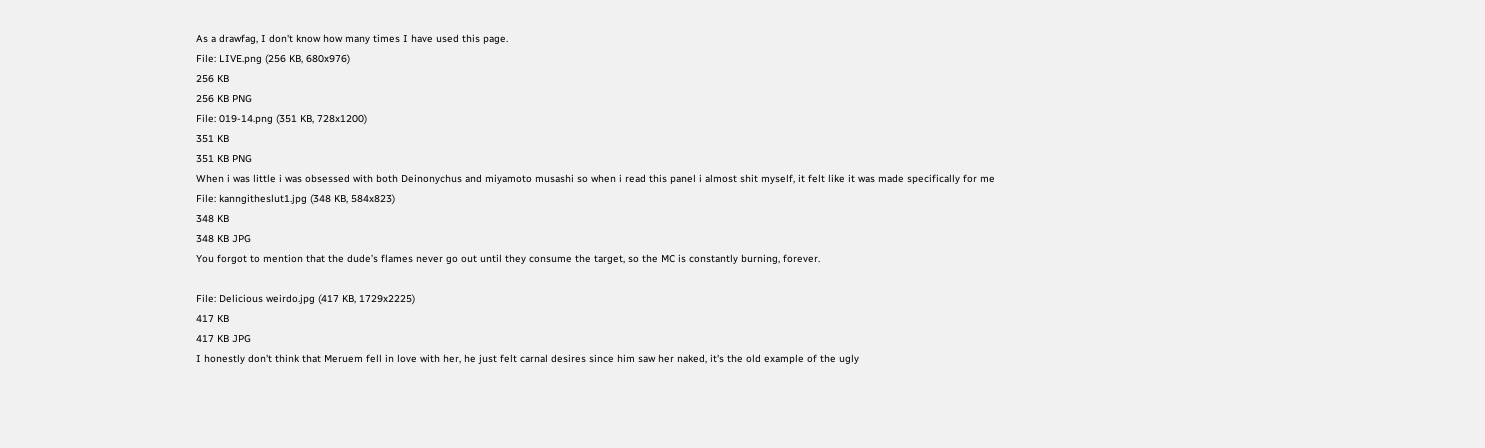As a drawfag, I don't know how many times I have used this page.
File: LIVE.png (256 KB, 680x976)
256 KB
256 KB PNG
File: 019-14.png (351 KB, 728x1200)
351 KB
351 KB PNG
When i was little i was obsessed with both Deinonychus and miyamoto musashi so when i read this panel i almost shit myself, it felt like it was made specifically for me
File: kanngitheslut1.jpg (348 KB, 584x823)
348 KB
348 KB JPG
You forgot to mention that the dude’s flames never go out until they consume the target, so the MC is constantly burning, forever.

File: Delicious weirdo.jpg (417 KB, 1729x2225)
417 KB
417 KB JPG
I honestly don't think that Meruem fell in love with her, he just felt carnal desires since him saw her naked, it's the old example of the ugly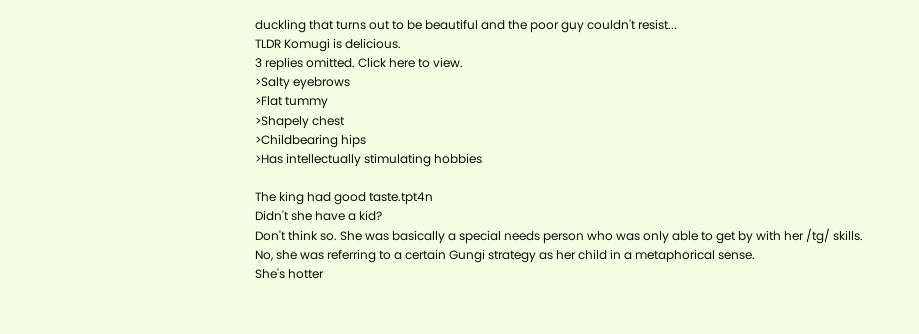duckling that turns out to be beautiful and the poor guy couldn't resist...
TLDR Komugi is delicious.
3 replies omitted. Click here to view.
>Salty eyebrows
>Flat tummy
>Shapely chest
>Childbearing hips
>Has intellectually stimulating hobbies

The king had good taste.tpt4n
Didn't she have a kid?
Don't think so. She was basically a special needs person who was only able to get by with her /tg/ skills.
No, she was referring to a certain Gungi strategy as her child in a metaphorical sense.
She's hotter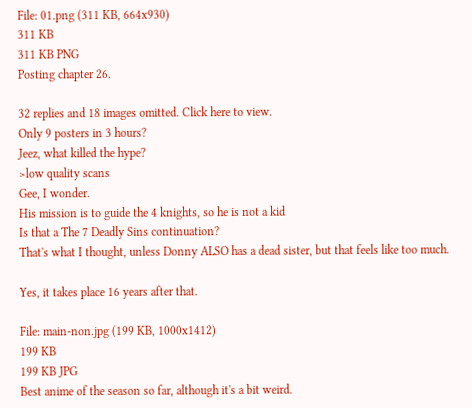File: 01.png (311 KB, 664x930)
311 KB
311 KB PNG
Posting chapter 26.

32 replies and 18 images omitted. Click here to view.
Only 9 posters in 3 hours?
Jeez, what killed the hype?
>low quality scans
Gee, I wonder.
His mission is to guide the 4 knights, so he is not a kid
Is that a The 7 Deadly Sins continuation?
That's what I thought, unless Donny ALSO has a dead sister, but that feels like too much.

Yes, it takes place 16 years after that.

File: main-non.jpg (199 KB, 1000x1412)
199 KB
199 KB JPG
Best anime of the season so far, although it's a bit weird.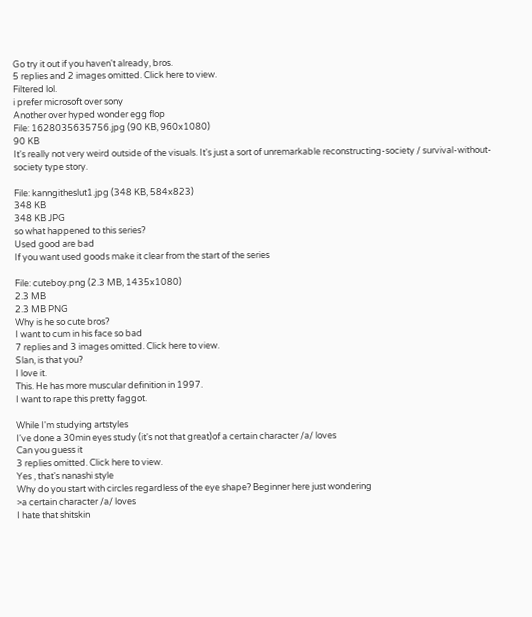Go try it out if you haven't already, bros.
5 replies and 2 images omitted. Click here to view.
Filtered lol.
i prefer microsoft over sony
Another over hyped wonder egg flop
File: 1628035635756.jpg (90 KB, 960x1080)
90 KB
It's really not very weird outside of the visuals. It's just a sort of unremarkable reconstructing-society / survival-without-society type story.

File: kanngitheslut1.jpg (348 KB, 584x823)
348 KB
348 KB JPG
so what happened to this series?
Used good are bad
If you want used goods make it clear from the start of the series

File: cuteboy.png (2.3 MB, 1435x1080)
2.3 MB
2.3 MB PNG
Why is he so cute bros?
I want to cum in his face so bad
7 replies and 3 images omitted. Click here to view.
Slan, is that you?
I love it.
This. He has more muscular definition in 1997.
I want to rape this pretty faggot.

While I'm studying artstyles
I've done a 30min eyes study (it's not that great)of a certain character /a/ loves
Can you guess it
3 replies omitted. Click here to view.
Yes , that's nanashi style
Why do you start with circles regardless of the eye shape? Beginner here just wondering
>a certain character /a/ loves
I hate that shitskin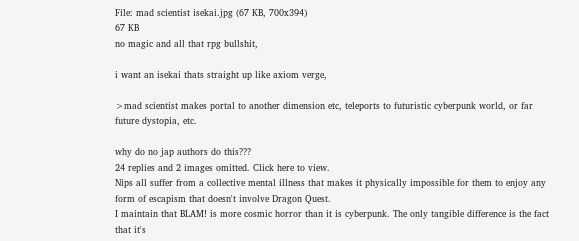File: mad scientist isekai.jpg (67 KB, 700x394)
67 KB
no magic and all that rpg bullshit,

i want an isekai thats straight up like axiom verge,

>mad scientist makes portal to another dimension etc, teleports to futuristic cyberpunk world, or far future dystopia, etc.

why do no jap authors do this???
24 replies and 2 images omitted. Click here to view.
Nips all suffer from a collective mental illness that makes it physically impossible for them to enjoy any form of escapism that doesn't involve Dragon Quest.
I maintain that BLAM! is more cosmic horror than it is cyberpunk. The only tangible difference is the fact that it's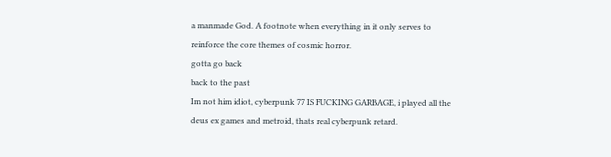a manmade God. A footnote when everything in it only serves to reinforce the core themes of cosmic horror.
gotta go back
back to the past
Im not him idiot, cyberpunk 77 IS FUCKING GARBAGE, i played all the deus ex games and metroid, thats real cyberpunk retard.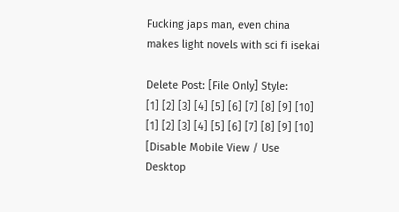Fucking japs man, even china makes light novels with sci fi isekai

Delete Post: [File Only] Style:
[1] [2] [3] [4] [5] [6] [7] [8] [9] [10]
[1] [2] [3] [4] [5] [6] [7] [8] [9] [10]
[Disable Mobile View / Use Desktop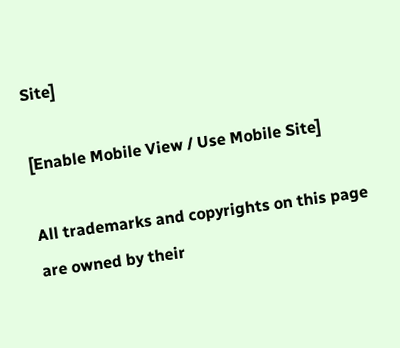Site]

[Enable Mobile View / Use Mobile Site]

All trademarks and copyrights on this page are owned by their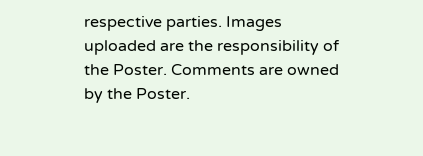respective parties. Images uploaded are the responsibility of the Poster. Comments are owned by the Poster.